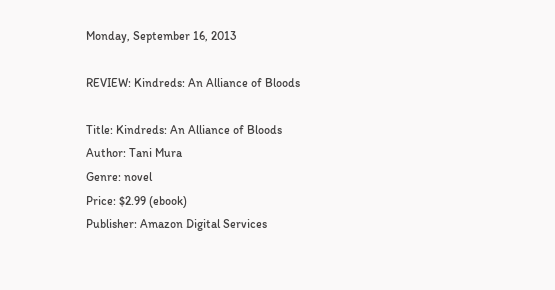Monday, September 16, 2013

REVIEW: Kindreds: An Alliance of Bloods

Title: Kindreds: An Alliance of Bloods
Author: Tani Mura
Genre: novel
Price: $2.99 (ebook)
Publisher: Amazon Digital Services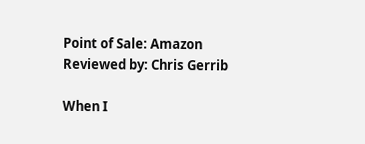Point of Sale: Amazon
Reviewed by: Chris Gerrib

When I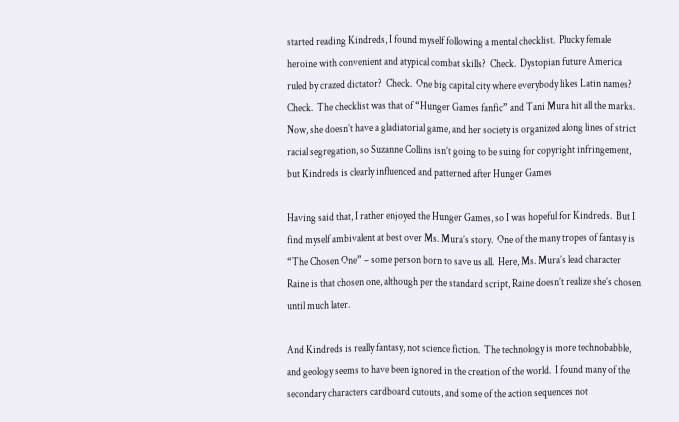started reading Kindreds, I found myself following a mental checklist.  Plucky female heroine with convenient and atypical combat skills?  Check.  Dystopian future America ruled by crazed dictator?  Check.  One big capital city where everybody likes Latin names?  Check.  The checklist was that of “Hunger Games fanfic” and Tani Mura hit all the marks.  Now, she doesn’t have a gladiatorial game, and her society is organized along lines of strict racial segregation, so Suzanne Collins isn’t going to be suing for copyright infringement, but Kindreds is clearly influenced and patterned after Hunger Games

Having said that, I rather enjoyed the Hunger Games, so I was hopeful for Kindreds.  But I find myself ambivalent at best over Ms. Mura’s story.  One of the many tropes of fantasy is “The Chosen One” – some person born to save us all.  Here, Ms. Mura’s lead character Raine is that chosen one, although per the standard script, Raine doesn’t realize she’s chosen until much later.

And Kindreds is really fantasy, not science fiction.  The technology is more technobabble, and geology seems to have been ignored in the creation of the world.  I found many of the secondary characters cardboard cutouts, and some of the action sequences not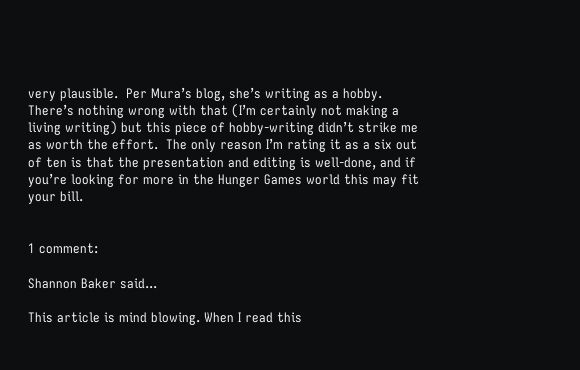very plausible.  Per Mura’s blog, she’s writing as a hobby.  There’s nothing wrong with that (I’m certainly not making a living writing) but this piece of hobby-writing didn’t strike me as worth the effort.  The only reason I’m rating it as a six out of ten is that the presentation and editing is well-done, and if you’re looking for more in the Hunger Games world this may fit your bill.


1 comment:

Shannon Baker said...

This article is mind blowing. When I read this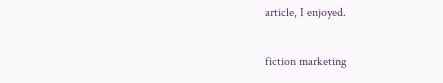article, I enjoyed.

fiction marketing